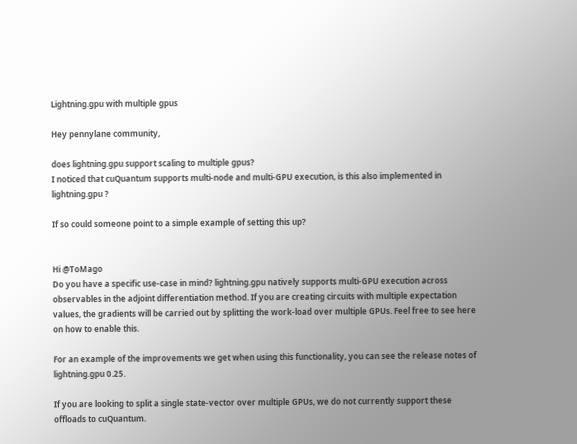Lightning.gpu with multiple gpus

Hey pennylane community,

does lightning.gpu support scaling to multiple gpus?
I noticed that cuQuantum supports multi-node and multi-GPU execution, is this also implemented in lightning.gpu ?

If so could someone point to a simple example of setting this up?


Hi @ToMago
Do you have a specific use-case in mind? lightning.gpu natively supports multi-GPU execution across observables in the adjoint differentiation method. If you are creating circuits with multiple expectation values, the gradients will be carried out by splitting the work-load over multiple GPUs. Feel free to see here on how to enable this.

For an example of the improvements we get when using this functionality, you can see the release notes of lightning.gpu 0.25.

If you are looking to split a single state-vector over multiple GPUs, we do not currently support these offloads to cuQuantum.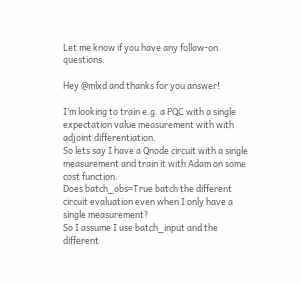Let me know if you have any follow-on questions.

Hey @mlxd and thanks for you answer!

I’m looking to train e.g. a PQC with a single expectation value measurement with with adjoint differentiation.
So lets say I have a Qnode circuit with a single measurement and train it with Adam on some cost function.
Does batch_obs=True batch the different circuit evaluation even when I only have a single measurement?
So I assume I use batch_input and the different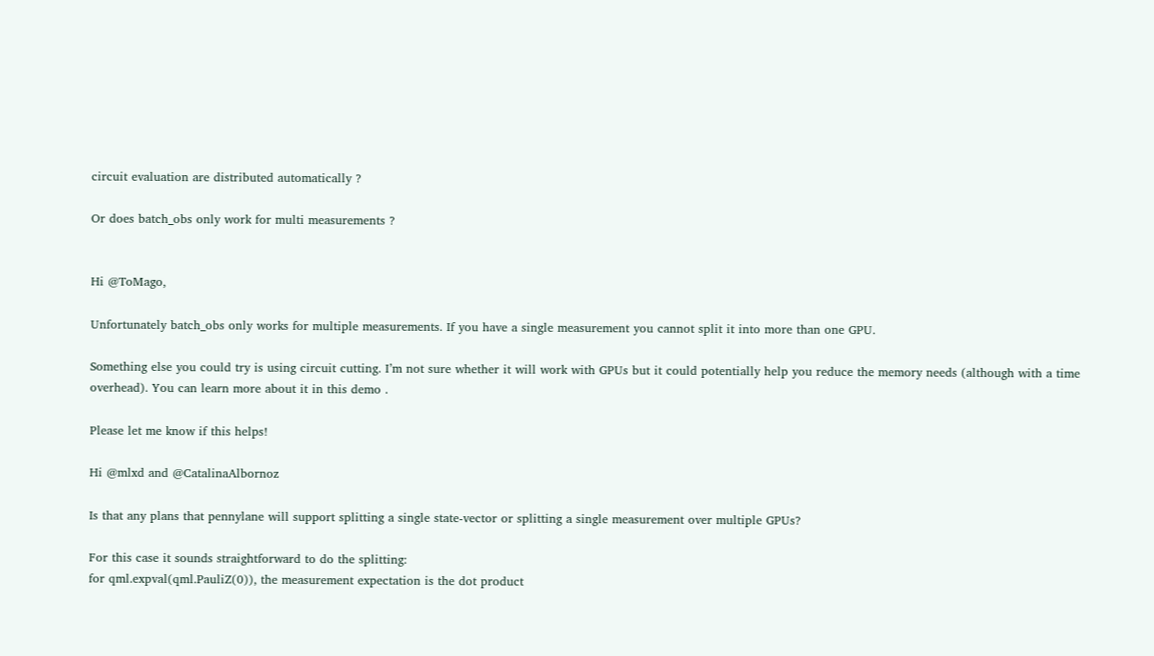circuit evaluation are distributed automatically ?

Or does batch_obs only work for multi measurements ?


Hi @ToMago,

Unfortunately batch_obs only works for multiple measurements. If you have a single measurement you cannot split it into more than one GPU.

Something else you could try is using circuit cutting. I’m not sure whether it will work with GPUs but it could potentially help you reduce the memory needs (although with a time overhead). You can learn more about it in this demo .

Please let me know if this helps!

Hi @mlxd and @CatalinaAlbornoz

Is that any plans that pennylane will support splitting a single state-vector or splitting a single measurement over multiple GPUs?

For this case it sounds straightforward to do the splitting:
for qml.expval(qml.PauliZ(0)), the measurement expectation is the dot product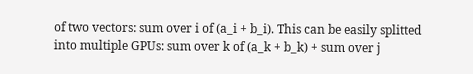of two vectors: sum over i of (a_i + b_i). This can be easily splitted into multiple GPUs: sum over k of (a_k + b_k) + sum over j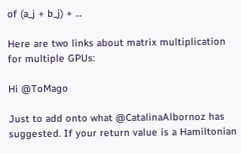of (a_j + b_j) + …

Here are two links about matrix multiplication for multiple GPUs:

Hi @ToMago

Just to add onto what @CatalinaAlbornoz has suggested. If your return value is a Hamiltonian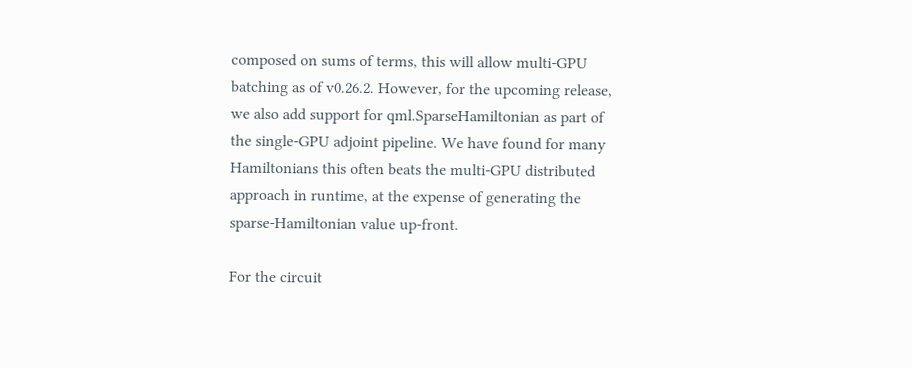composed on sums of terms, this will allow multi-GPU batching as of v0.26.2. However, for the upcoming release, we also add support for qml.SparseHamiltonian as part of the single-GPU adjoint pipeline. We have found for many Hamiltonians this often beats the multi-GPU distributed approach in runtime, at the expense of generating the sparse-Hamiltonian value up-front.

For the circuit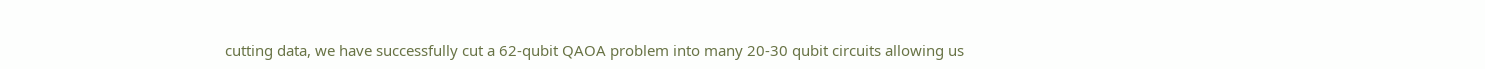cutting data, we have successfully cut a 62-qubit QAOA problem into many 20-30 qubit circuits allowing us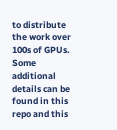to distribute the work over 100s of GPUs. Some additional details can be found in this repo and this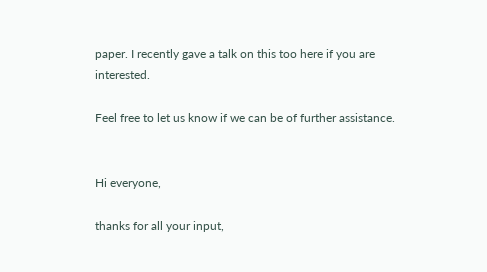paper. I recently gave a talk on this too here if you are interested.

Feel free to let us know if we can be of further assistance.


Hi everyone,

thanks for all your input,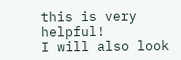this is very helpful!
I will also look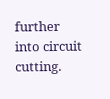further into circuit cutting.